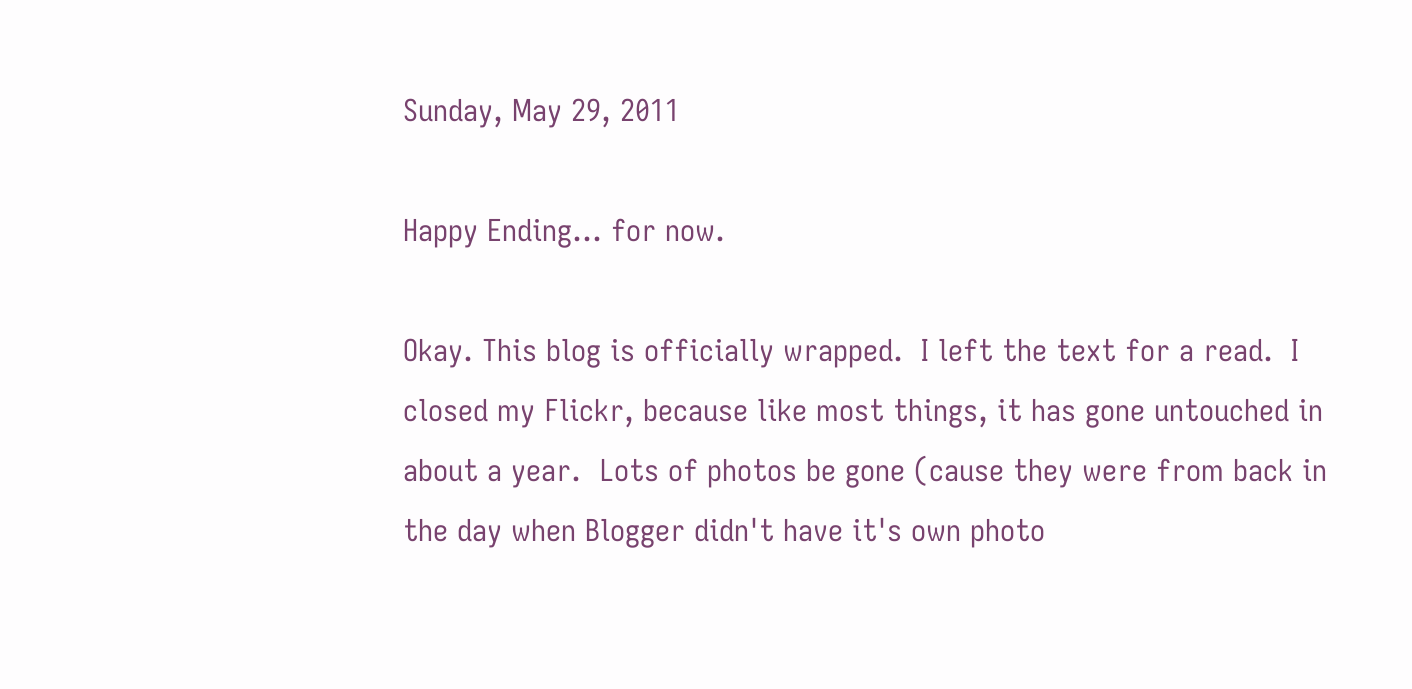Sunday, May 29, 2011

Happy Ending... for now.

Okay. This blog is officially wrapped.  I left the text for a read.  I closed my Flickr, because like most things, it has gone untouched in about a year.  Lots of photos be gone (cause they were from back in the day when Blogger didn't have it's own photo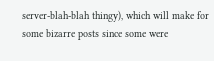server-blah-blah thingy), which will make for some bizarre posts since some were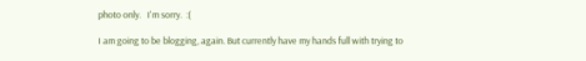photo only.   I'm sorry.  :(

I am going to be blogging, again. But currently have my hands full with trying to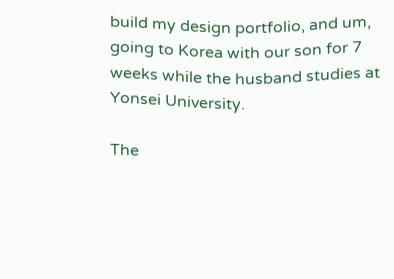build my design portfolio, and um, going to Korea with our son for 7 weeks while the husband studies at Yonsei University.

The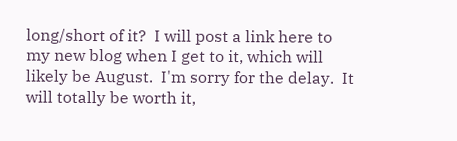long/short of it?  I will post a link here to my new blog when I get to it, which will likely be August.  I'm sorry for the delay.  It will totally be worth it,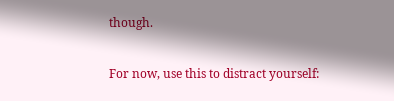though.

For now, use this to distract yourself: